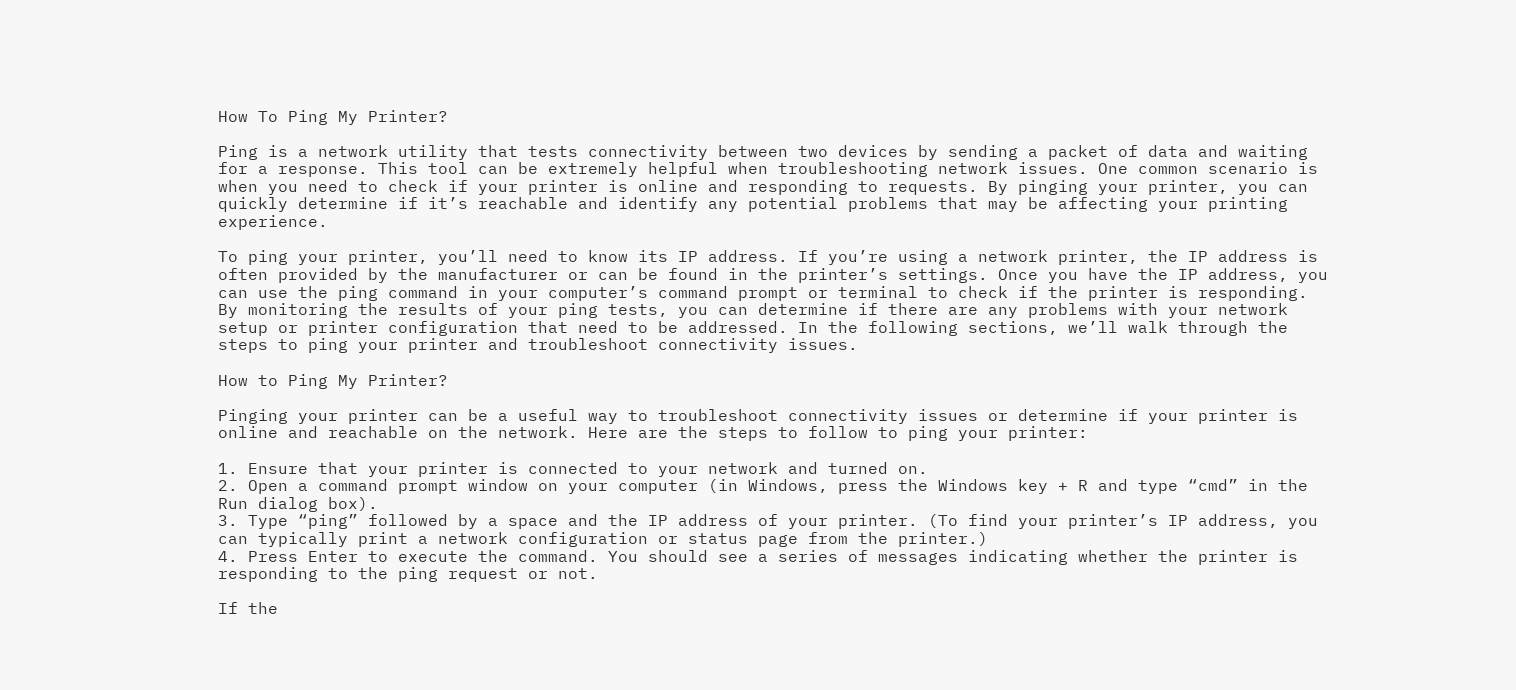How To Ping My Printer?

Ping is a network utility that tests connectivity between two devices by sending a packet of data and waiting for a response. This tool can be extremely helpful when troubleshooting network issues. One common scenario is when you need to check if your printer is online and responding to requests. By pinging your printer, you can quickly determine if it’s reachable and identify any potential problems that may be affecting your printing experience.

To ping your printer, you’ll need to know its IP address. If you’re using a network printer, the IP address is often provided by the manufacturer or can be found in the printer’s settings. Once you have the IP address, you can use the ping command in your computer’s command prompt or terminal to check if the printer is responding. By monitoring the results of your ping tests, you can determine if there are any problems with your network setup or printer configuration that need to be addressed. In the following sections, we’ll walk through the steps to ping your printer and troubleshoot connectivity issues.

How to Ping My Printer?

Pinging your printer can be a useful way to troubleshoot connectivity issues or determine if your printer is online and reachable on the network. Here are the steps to follow to ping your printer:

1. Ensure that your printer is connected to your network and turned on.
2. Open a command prompt window on your computer (in Windows, press the Windows key + R and type “cmd” in the Run dialog box).
3. Type “ping” followed by a space and the IP address of your printer. (To find your printer’s IP address, you can typically print a network configuration or status page from the printer.)
4. Press Enter to execute the command. You should see a series of messages indicating whether the printer is responding to the ping request or not.

If the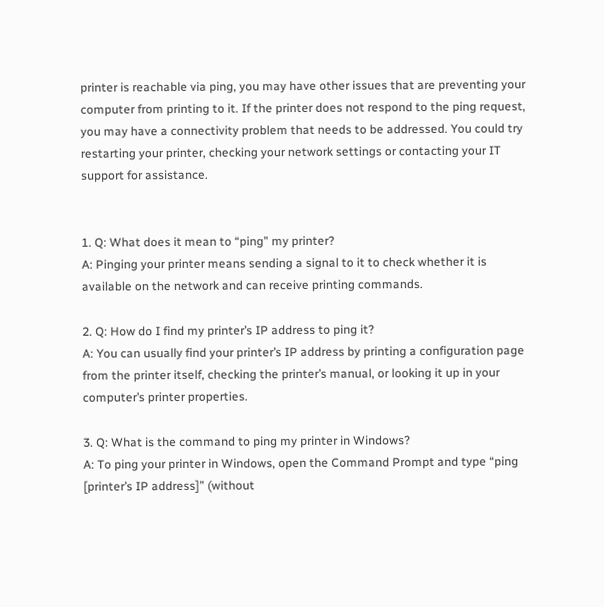printer is reachable via ping, you may have other issues that are preventing your computer from printing to it. If the printer does not respond to the ping request, you may have a connectivity problem that needs to be addressed. You could try restarting your printer, checking your network settings or contacting your IT support for assistance.


1. Q: What does it mean to “ping” my printer?
A: Pinging your printer means sending a signal to it to check whether it is available on the network and can receive printing commands.

2. Q: How do I find my printer’s IP address to ping it?
A: You can usually find your printer’s IP address by printing a configuration page from the printer itself, checking the printer’s manual, or looking it up in your computer’s printer properties.

3. Q: What is the command to ping my printer in Windows?
A: To ping your printer in Windows, open the Command Prompt and type “ping [printer’s IP address]” (without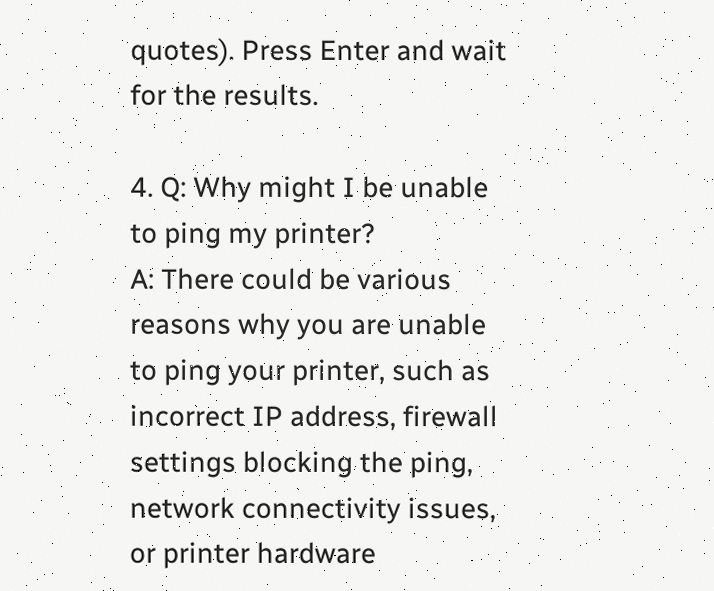quotes). Press Enter and wait for the results.

4. Q: Why might I be unable to ping my printer?
A: There could be various reasons why you are unable to ping your printer, such as incorrect IP address, firewall settings blocking the ping, network connectivity issues, or printer hardware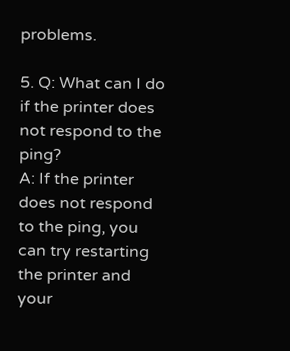problems.

5. Q: What can I do if the printer does not respond to the ping?
A: If the printer does not respond to the ping, you can try restarting the printer and your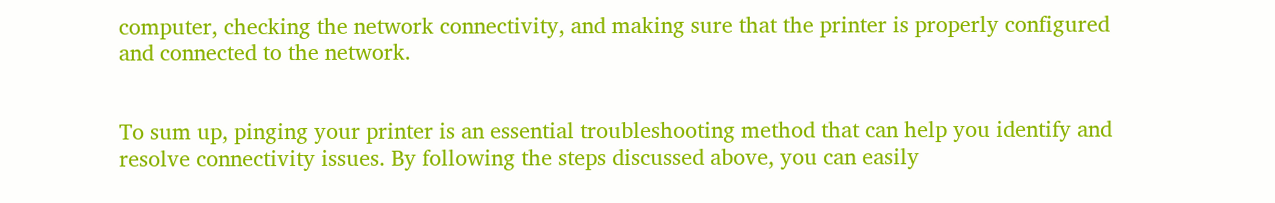computer, checking the network connectivity, and making sure that the printer is properly configured and connected to the network.


To sum up, pinging your printer is an essential troubleshooting method that can help you identify and resolve connectivity issues. By following the steps discussed above, you can easily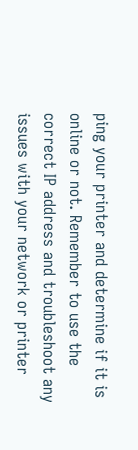ping your printer and determine if it is online or not. Remember to use the correct IP address and troubleshoot any issues with your network or printer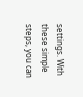settings. With these simple steps, you can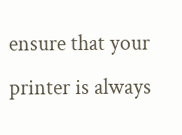ensure that your printer is always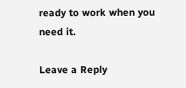ready to work when you need it.

Leave a Reply